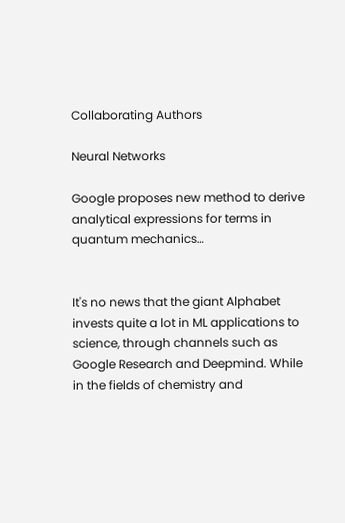Collaborating Authors

Neural Networks

Google proposes new method to derive analytical expressions for terms in quantum mechanics…


It's no news that the giant Alphabet invests quite a lot in ML applications to science, through channels such as Google Research and Deepmind. While in the fields of chemistry and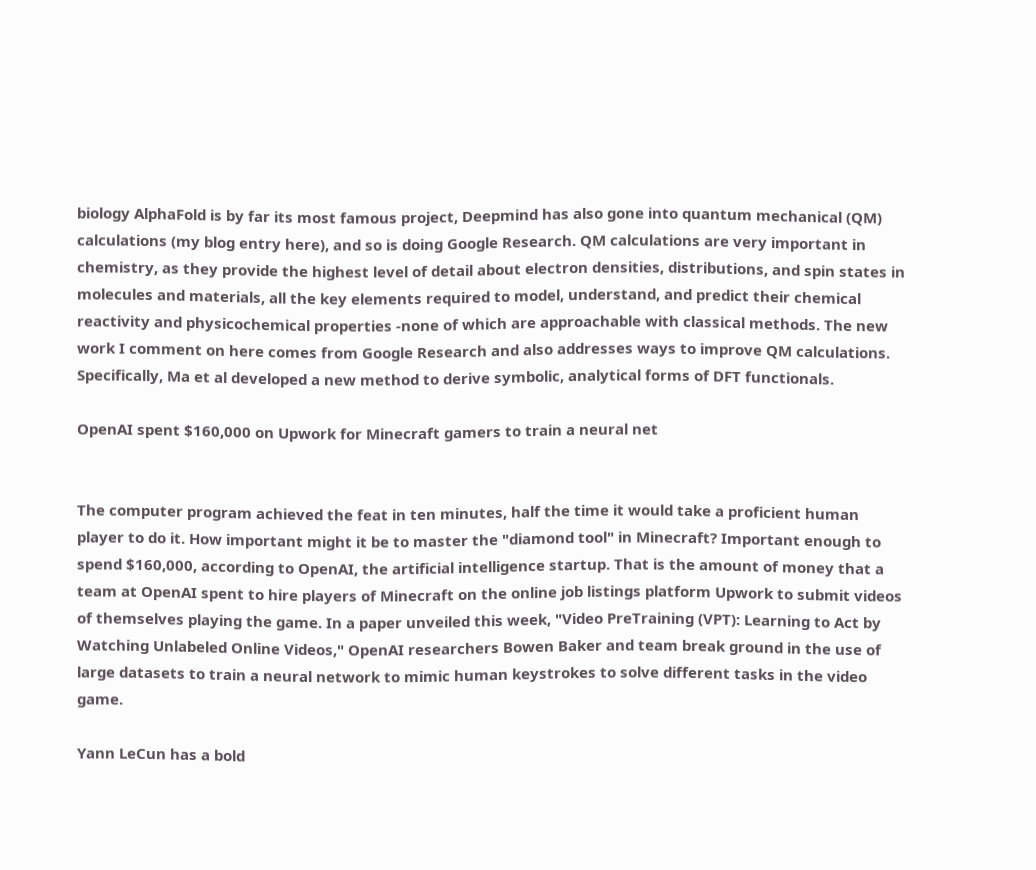biology AlphaFold is by far its most famous project, Deepmind has also gone into quantum mechanical (QM) calculations (my blog entry here), and so is doing Google Research. QM calculations are very important in chemistry, as they provide the highest level of detail about electron densities, distributions, and spin states in molecules and materials, all the key elements required to model, understand, and predict their chemical reactivity and physicochemical properties -none of which are approachable with classical methods. The new work I comment on here comes from Google Research and also addresses ways to improve QM calculations. Specifically, Ma et al developed a new method to derive symbolic, analytical forms of DFT functionals.

OpenAI spent $160,000 on Upwork for Minecraft gamers to train a neural net


The computer program achieved the feat in ten minutes, half the time it would take a proficient human player to do it. How important might it be to master the "diamond tool" in Minecraft? Important enough to spend $160,000, according to OpenAI, the artificial intelligence startup. That is the amount of money that a team at OpenAI spent to hire players of Minecraft on the online job listings platform Upwork to submit videos of themselves playing the game. In a paper unveiled this week, "Video PreTraining (VPT): Learning to Act by Watching Unlabeled Online Videos," OpenAI researchers Bowen Baker and team break ground in the use of large datasets to train a neural network to mimic human keystrokes to solve different tasks in the video game.

Yann LeCun has a bold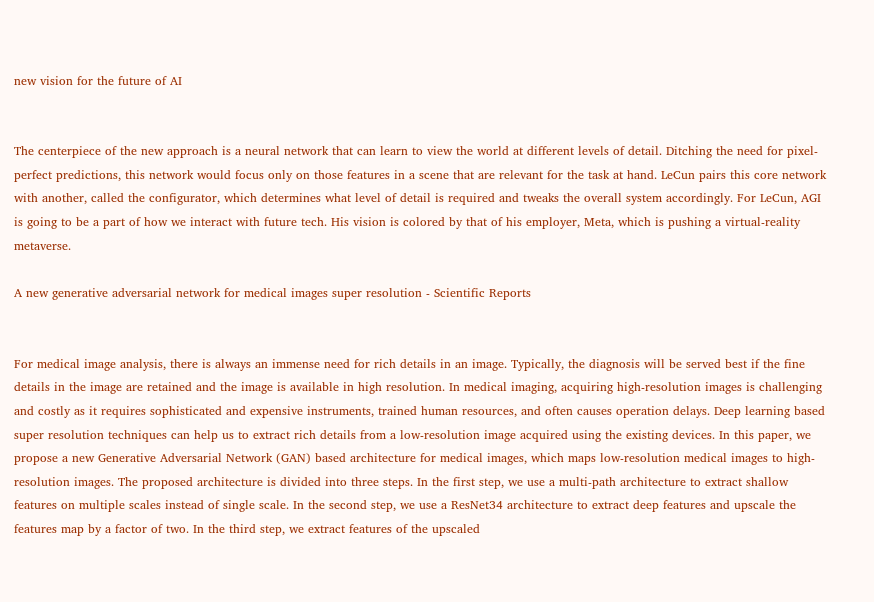new vision for the future of AI


The centerpiece of the new approach is a neural network that can learn to view the world at different levels of detail. Ditching the need for pixel-perfect predictions, this network would focus only on those features in a scene that are relevant for the task at hand. LeCun pairs this core network with another, called the configurator, which determines what level of detail is required and tweaks the overall system accordingly. For LeCun, AGI is going to be a part of how we interact with future tech. His vision is colored by that of his employer, Meta, which is pushing a virtual-reality metaverse.

A new generative adversarial network for medical images super resolution - Scientific Reports


For medical image analysis, there is always an immense need for rich details in an image. Typically, the diagnosis will be served best if the fine details in the image are retained and the image is available in high resolution. In medical imaging, acquiring high-resolution images is challenging and costly as it requires sophisticated and expensive instruments, trained human resources, and often causes operation delays. Deep learning based super resolution techniques can help us to extract rich details from a low-resolution image acquired using the existing devices. In this paper, we propose a new Generative Adversarial Network (GAN) based architecture for medical images, which maps low-resolution medical images to high-resolution images. The proposed architecture is divided into three steps. In the first step, we use a multi-path architecture to extract shallow features on multiple scales instead of single scale. In the second step, we use a ResNet34 architecture to extract deep features and upscale the features map by a factor of two. In the third step, we extract features of the upscaled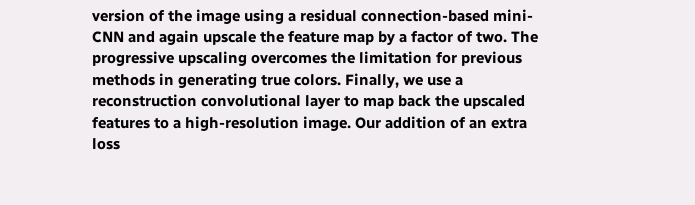version of the image using a residual connection-based mini-CNN and again upscale the feature map by a factor of two. The progressive upscaling overcomes the limitation for previous methods in generating true colors. Finally, we use a reconstruction convolutional layer to map back the upscaled features to a high-resolution image. Our addition of an extra loss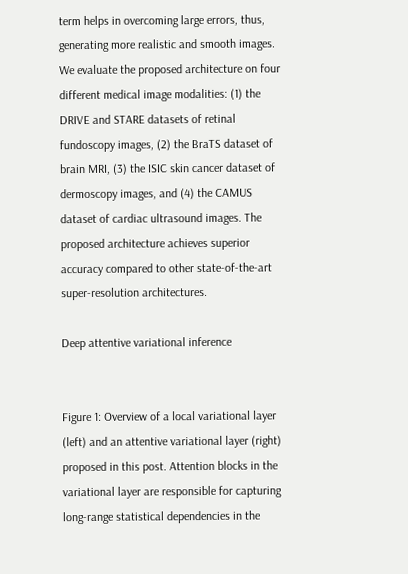term helps in overcoming large errors, thus, generating more realistic and smooth images. We evaluate the proposed architecture on four different medical image modalities: (1) the DRIVE and STARE datasets of retinal fundoscopy images, (2) the BraTS dataset of brain MRI, (3) the ISIC skin cancer dataset of dermoscopy images, and (4) the CAMUS dataset of cardiac ultrasound images. The proposed architecture achieves superior accuracy compared to other state-of-the-art super-resolution architectures.

Deep attentive variational inference


Figure 1: Overview of a local variational layer (left) and an attentive variational layer (right) proposed in this post. Attention blocks in the variational layer are responsible for capturing long-range statistical dependencies in the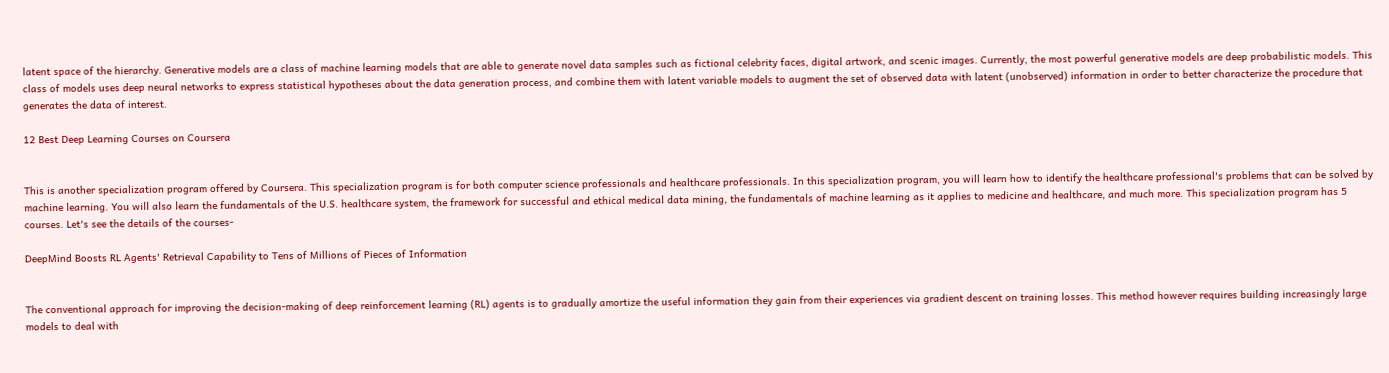latent space of the hierarchy. Generative models are a class of machine learning models that are able to generate novel data samples such as fictional celebrity faces, digital artwork, and scenic images. Currently, the most powerful generative models are deep probabilistic models. This class of models uses deep neural networks to express statistical hypotheses about the data generation process, and combine them with latent variable models to augment the set of observed data with latent (unobserved) information in order to better characterize the procedure that generates the data of interest.

12 Best Deep Learning Courses on Coursera


This is another specialization program offered by Coursera. This specialization program is for both computer science professionals and healthcare professionals. In this specialization program, you will learn how to identify the healthcare professional's problems that can be solved by machine learning. You will also learn the fundamentals of the U.S. healthcare system, the framework for successful and ethical medical data mining, the fundamentals of machine learning as it applies to medicine and healthcare, and much more. This specialization program has 5 courses. Let's see the details of the courses-

DeepMind Boosts RL Agents' Retrieval Capability to Tens of Millions of Pieces of Information


The conventional approach for improving the decision-making of deep reinforcement learning (RL) agents is to gradually amortize the useful information they gain from their experiences via gradient descent on training losses. This method however requires building increasingly large models to deal with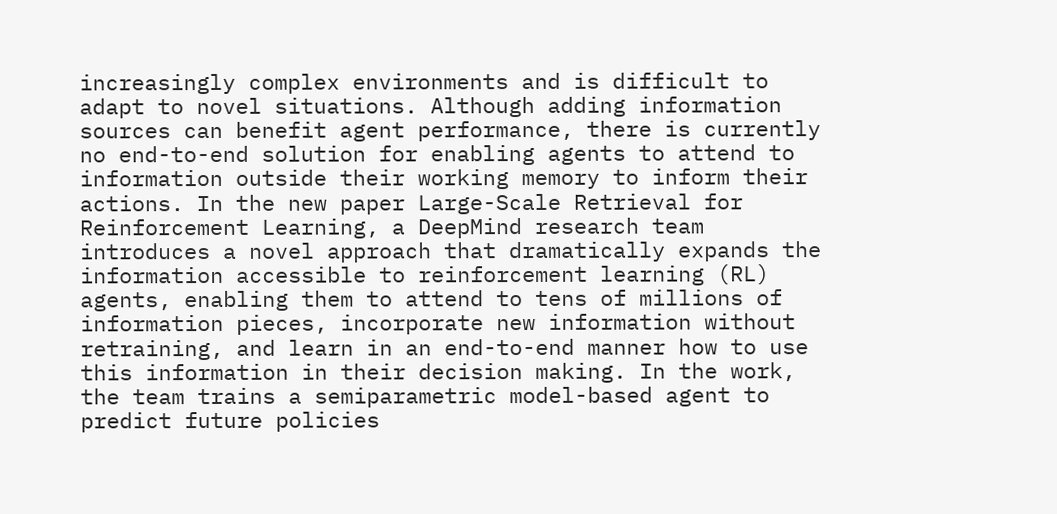increasingly complex environments and is difficult to adapt to novel situations. Although adding information sources can benefit agent performance, there is currently no end-to-end solution for enabling agents to attend to information outside their working memory to inform their actions. In the new paper Large-Scale Retrieval for Reinforcement Learning, a DeepMind research team introduces a novel approach that dramatically expands the information accessible to reinforcement learning (RL) agents, enabling them to attend to tens of millions of information pieces, incorporate new information without retraining, and learn in an end-to-end manner how to use this information in their decision making. In the work, the team trains a semiparametric model-based agent to predict future policies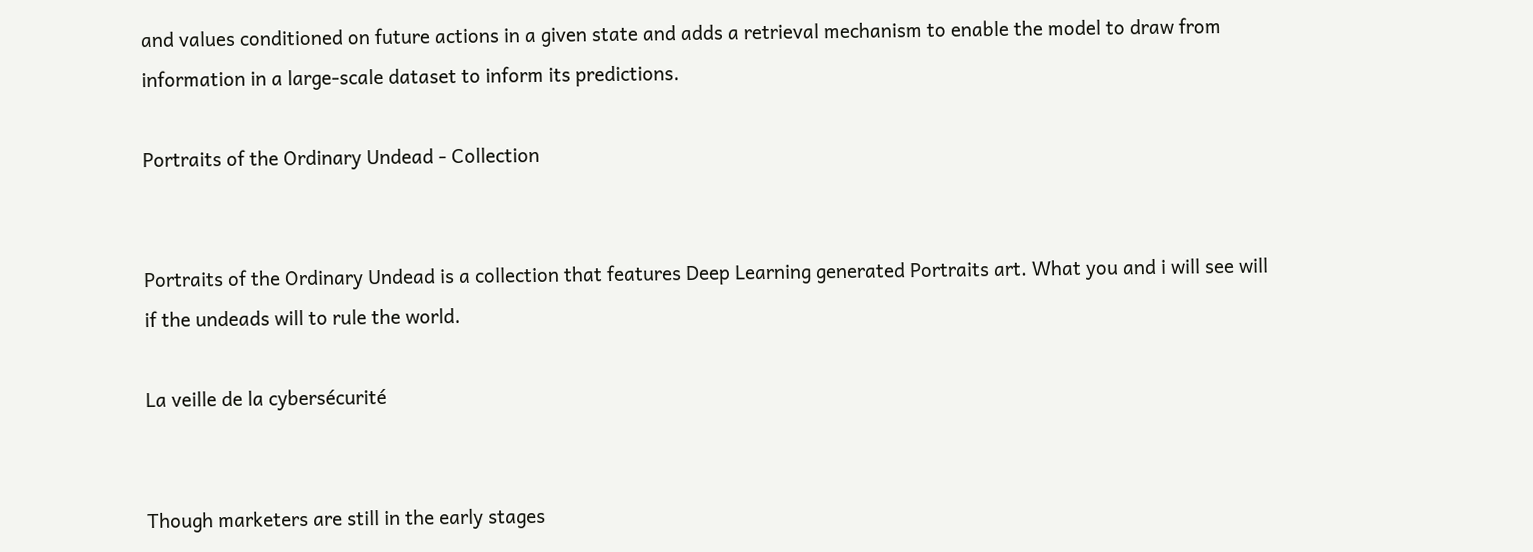and values conditioned on future actions in a given state and adds a retrieval mechanism to enable the model to draw from information in a large-scale dataset to inform its predictions.

Portraits of the Ordinary Undead - Collection


Portraits of the Ordinary Undead is a collection that features Deep Learning generated Portraits art. What you and i will see will if the undeads will to rule the world.

La veille de la cybersécurité


Though marketers are still in the early stages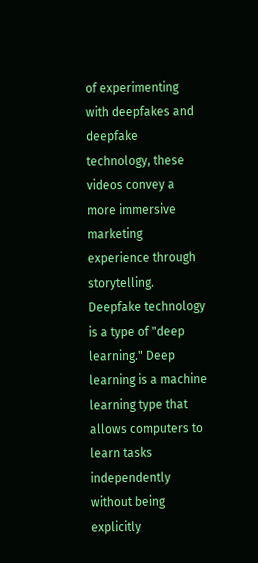of experimenting with deepfakes and deepfake technology, these videos convey a more immersive marketing experience through storytelling. Deepfake technology is a type of "deep learning." Deep learning is a machine learning type that allows computers to learn tasks independently without being explicitly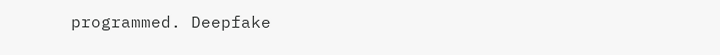programmed. Deepfake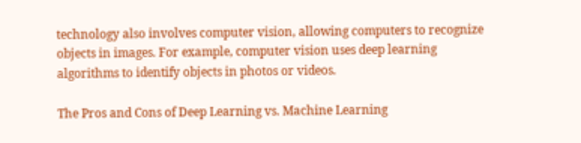technology also involves computer vision, allowing computers to recognize objects in images. For example, computer vision uses deep learning algorithms to identify objects in photos or videos.

The Pros and Cons of Deep Learning vs. Machine Learning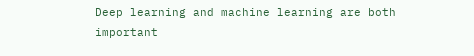Deep learning and machine learning are both important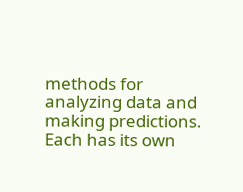methods for analyzing data and making predictions. Each has its own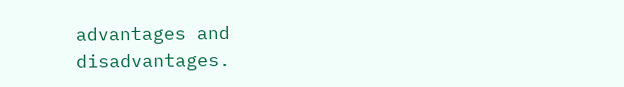advantages and disadvantages.